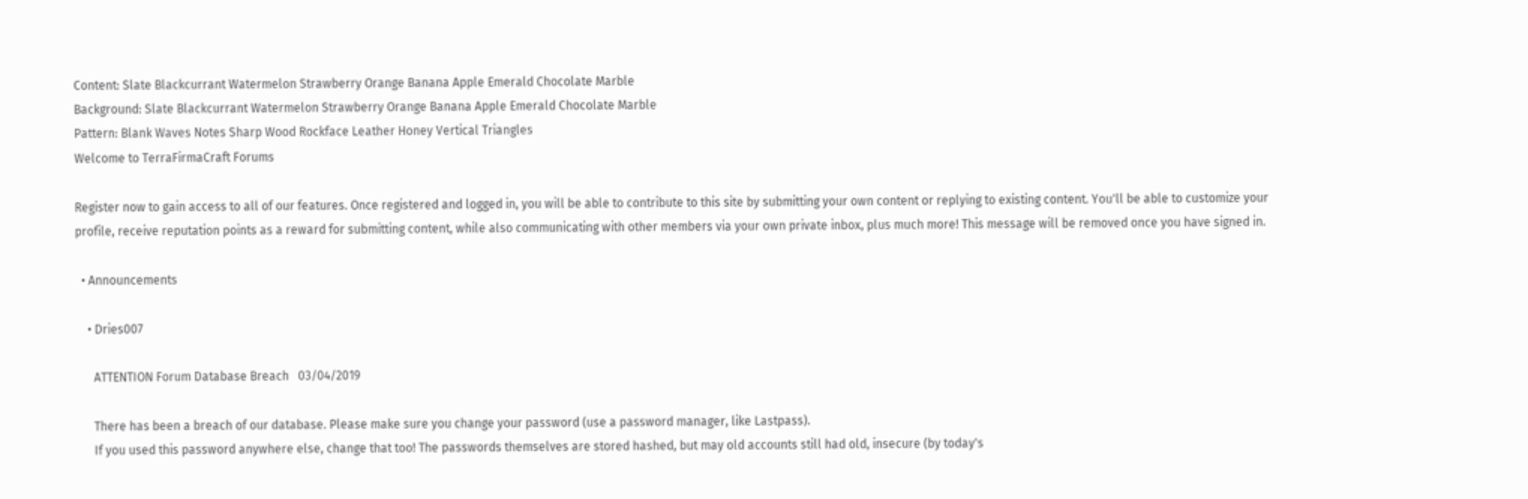Content: Slate Blackcurrant Watermelon Strawberry Orange Banana Apple Emerald Chocolate Marble
Background: Slate Blackcurrant Watermelon Strawberry Orange Banana Apple Emerald Chocolate Marble
Pattern: Blank Waves Notes Sharp Wood Rockface Leather Honey Vertical Triangles
Welcome to TerraFirmaCraft Forums

Register now to gain access to all of our features. Once registered and logged in, you will be able to contribute to this site by submitting your own content or replying to existing content. You'll be able to customize your profile, receive reputation points as a reward for submitting content, while also communicating with other members via your own private inbox, plus much more! This message will be removed once you have signed in.

  • Announcements

    • Dries007

      ATTENTION Forum Database Breach   03/04/2019

      There has been a breach of our database. Please make sure you change your password (use a password manager, like Lastpass).
      If you used this password anywhere else, change that too! The passwords themselves are stored hashed, but may old accounts still had old, insecure (by today's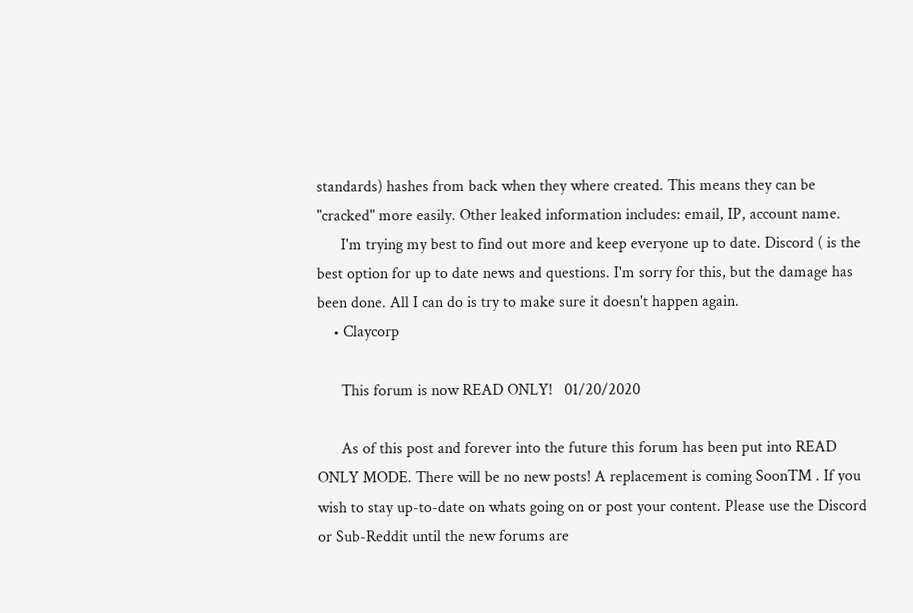standards) hashes from back when they where created. This means they can be "cracked" more easily. Other leaked information includes: email, IP, account name.
      I'm trying my best to find out more and keep everyone up to date. Discord ( is the best option for up to date news and questions. I'm sorry for this, but the damage has been done. All I can do is try to make sure it doesn't happen again.
    • Claycorp

      This forum is now READ ONLY!   01/20/2020

      As of this post and forever into the future this forum has been put into READ ONLY MODE. There will be no new posts! A replacement is coming SoonTM . If you wish to stay up-to-date on whats going on or post your content. Please use the Discord or Sub-Reddit until the new forums are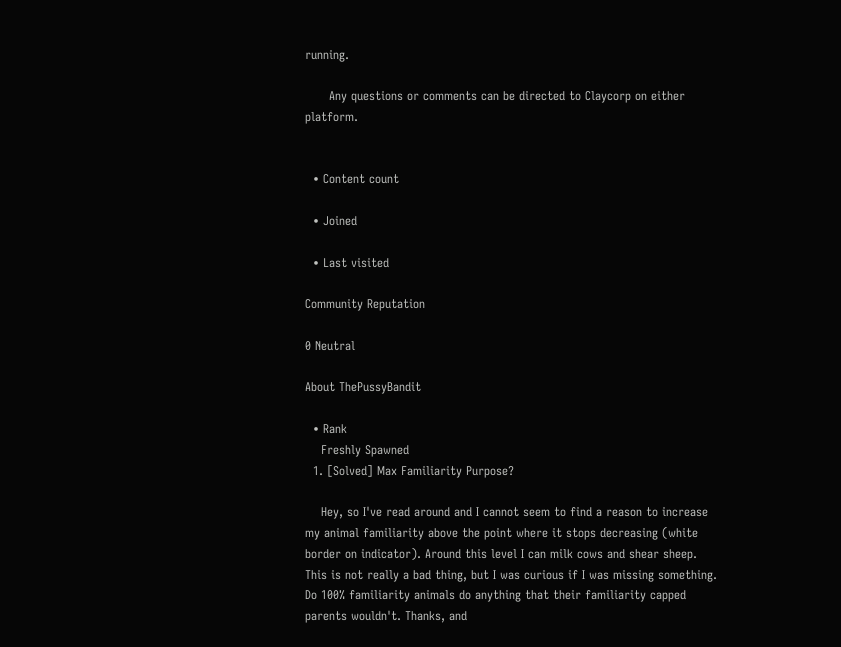running.

      Any questions or comments can be directed to Claycorp on either platform.


  • Content count

  • Joined

  • Last visited

Community Reputation

0 Neutral

About ThePussyBandit

  • Rank
    Freshly Spawned
  1. [Solved] Max Familiarity Purpose?

    Hey, so I've read around and I cannot seem to find a reason to increase my animal familiarity above the point where it stops decreasing (white border on indicator). Around this level I can milk cows and shear sheep. This is not really a bad thing, but I was curious if I was missing something. Do 100% familiarity animals do anything that their familiarity capped parents wouldn't. Thanks, and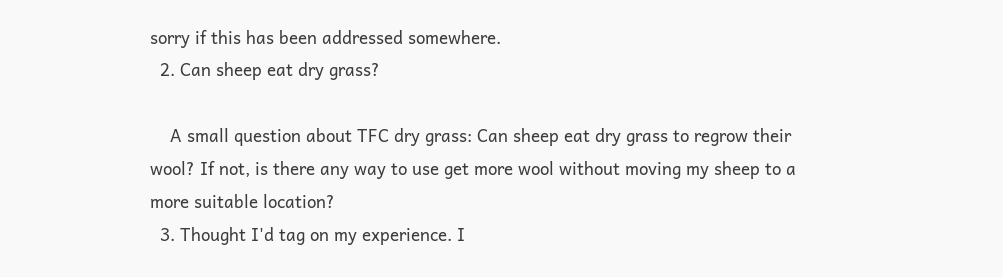sorry if this has been addressed somewhere.
  2. Can sheep eat dry grass?

    A small question about TFC dry grass: Can sheep eat dry grass to regrow their wool? If not, is there any way to use get more wool without moving my sheep to a more suitable location?
  3. Thought I'd tag on my experience. I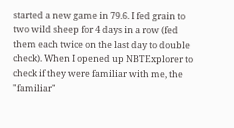started a new game in 79.6. I fed grain to two wild sheep for 4 days in a row (fed them each twice on the last day to double check). When I opened up NBTExplorer to check if they were familiar with me, the "familiar"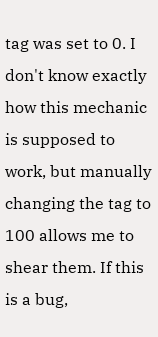tag was set to 0. I don't know exactly how this mechanic is supposed to work, but manually changing the tag to 100 allows me to shear them. If this is a bug,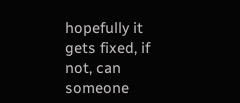hopefully it gets fixed, if not, can someone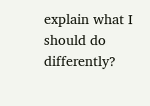explain what I should do differently?